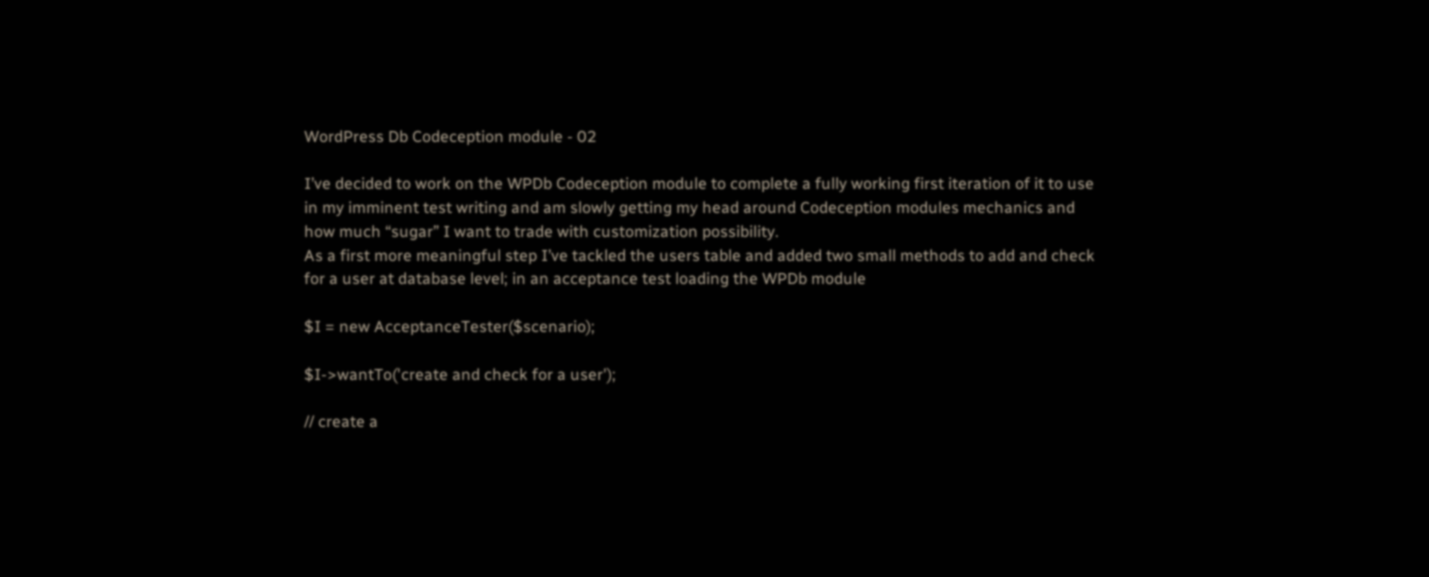WordPress Db Codeception module - 02

I’ve decided to work on the WPDb Codeception module to complete a fully working first iteration of it to use in my imminent test writing and am slowly getting my head around Codeception modules mechanics and how much “sugar” I want to trade with customization possibility.
As a first more meaningful step I’ve tackled the users table and added two small methods to add and check for a user at database level; in an acceptance test loading the WPDb module

$I = new AcceptanceTester($scenario);

$I->wantTo('create and check for a user');

// create a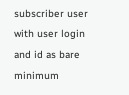subscriber user with user login and id as bare minimum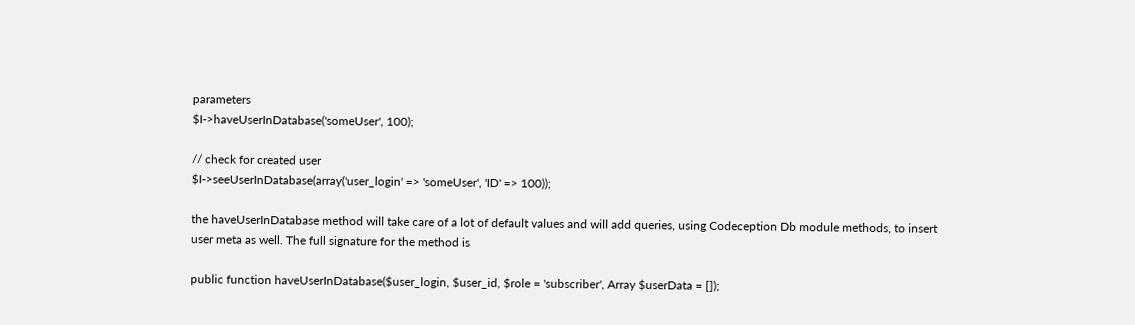parameters
$I->haveUserInDatabase('someUser', 100);

// check for created user
$I->seeUserInDatabase(array('user_login' => 'someUser', 'ID' => 100));

the haveUserInDatabase method will take care of a lot of default values and will add queries, using Codeception Db module methods, to insert user meta as well. The full signature for the method is

public function haveUserInDatabase($user_login, $user_id, $role = 'subscriber', Array $userData = []);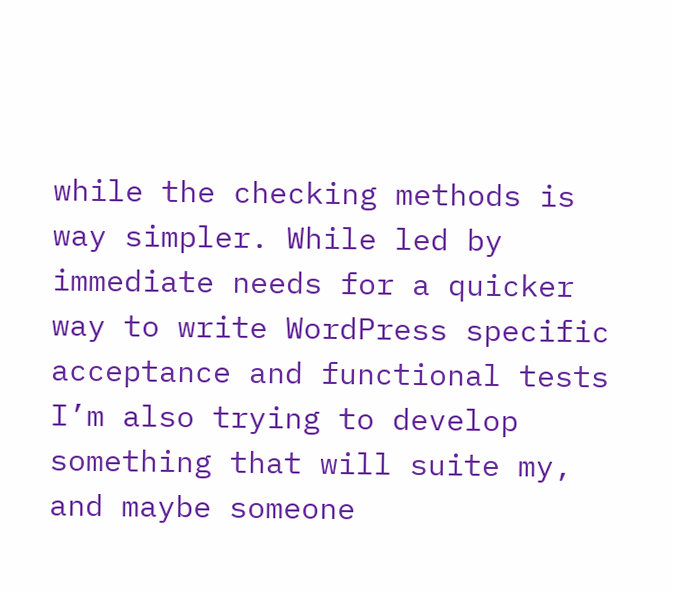while the checking methods is way simpler. While led by immediate needs for a quicker way to write WordPress specific acceptance and functional tests I’m also trying to develop something that will suite my, and maybe someone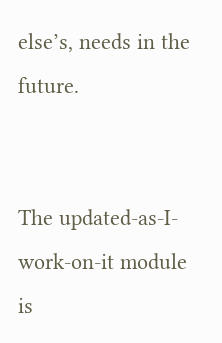else’s, needs in the future.


The updated-as-I-work-on-it module is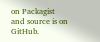on Packagist and source is on GitHub.